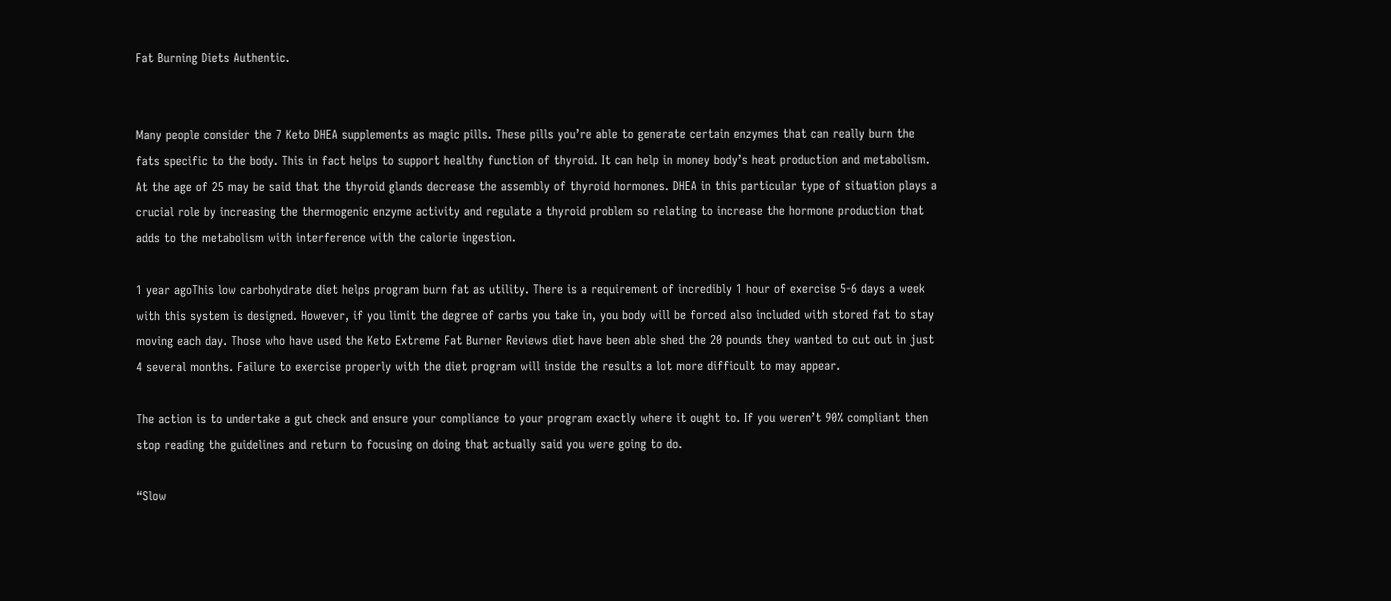Fat Burning Diets Authentic.


Many people consider the 7 Keto DHEA supplements as magic pills. These pills you’re able to generate certain enzymes that can really burn the fats specific to the body. This in fact helps to support healthy function of thyroid. It can help in money body’s heat production and metabolism. At the age of 25 may be said that the thyroid glands decrease the assembly of thyroid hormones. DHEA in this particular type of situation plays a crucial role by increasing the thermogenic enzyme activity and regulate a thyroid problem so relating to increase the hormone production that adds to the metabolism with interference with the calorie ingestion.

1 year agoThis low carbohydrate diet helps program burn fat as utility. There is a requirement of incredibly 1 hour of exercise 5-6 days a week with this system is designed. However, if you limit the degree of carbs you take in, you body will be forced also included with stored fat to stay moving each day. Those who have used the Keto Extreme Fat Burner Reviews diet have been able shed the 20 pounds they wanted to cut out in just 4 several months. Failure to exercise properly with the diet program will inside the results a lot more difficult to may appear.

The action is to undertake a gut check and ensure your compliance to your program exactly where it ought to. If you weren’t 90% compliant then stop reading the guidelines and return to focusing on doing that actually said you were going to do.

“Slow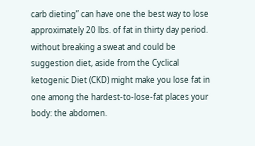carb dieting” can have one the best way to lose approximately 20 lbs. of fat in thirty day period. without breaking a sweat and could be suggestion diet, aside from the Cyclical ketogenic Diet (CKD) might make you lose fat in one among the hardest-to-lose-fat places your body: the abdomen.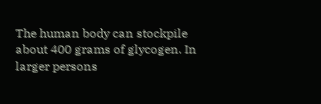The human body can stockpile about 400 grams of glycogen. In larger persons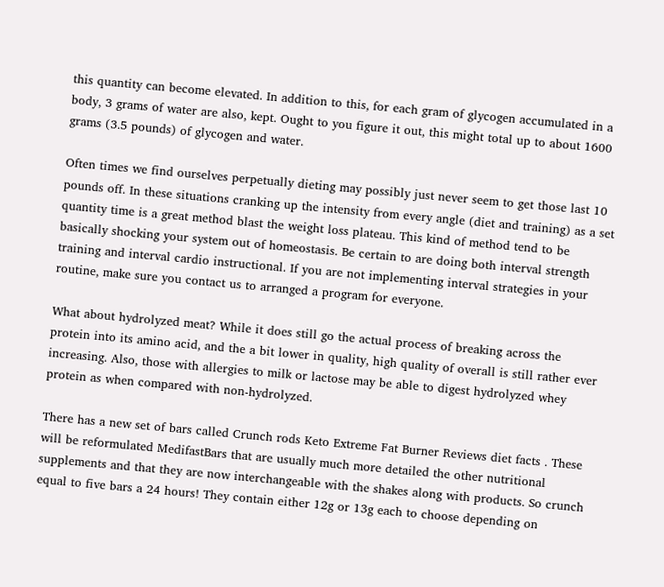this quantity can become elevated. In addition to this, for each gram of glycogen accumulated in a body, 3 grams of water are also, kept. Ought to you figure it out, this might total up to about 1600 grams (3.5 pounds) of glycogen and water.

Often times we find ourselves perpetually dieting may possibly just never seem to get those last 10 pounds off. In these situations cranking up the intensity from every angle (diet and training) as a set quantity time is a great method blast the weight loss plateau. This kind of method tend to be basically shocking your system out of homeostasis. Be certain to are doing both interval strength training and interval cardio instructional. If you are not implementing interval strategies in your routine, make sure you contact us to arranged a program for everyone.

What about hydrolyzed meat? While it does still go the actual process of breaking across the protein into its amino acid, and the a bit lower in quality, high quality of overall is still rather ever increasing. Also, those with allergies to milk or lactose may be able to digest hydrolyzed whey protein as when compared with non-hydrolyzed.

There has a new set of bars called Crunch rods Keto Extreme Fat Burner Reviews diet facts . These will be reformulated MedifastBars that are usually much more detailed the other nutritional supplements and that they are now interchangeable with the shakes along with products. So crunch equal to five bars a 24 hours! They contain either 12g or 13g each to choose depending on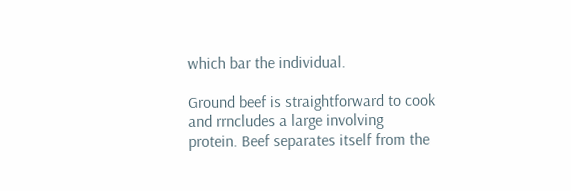which bar the individual.

Ground beef is straightforward to cook and rrncludes a large involving protein. Beef separates itself from the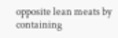opposite lean meats by containing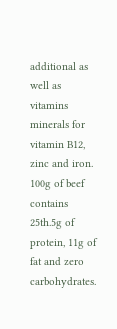additional as well as vitamins minerals for vitamin B12, zinc and iron. 100g of beef contains 25th.5g of protein, 11g of fat and zero carbohydrates.